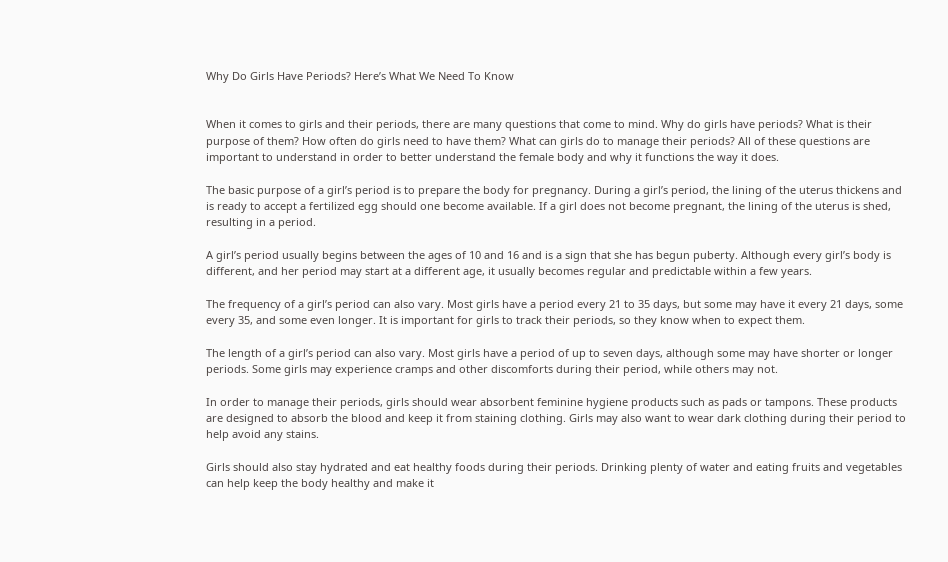Why Do Girls Have Periods? Here’s What We Need To Know


When it comes to girls and their periods, there are many questions that come to mind. Why do girls have periods? What is their purpose of them? How often do girls need to have them? What can girls do to manage their periods? All of these questions are important to understand in order to better understand the female body and why it functions the way it does.

The basic purpose of a girl’s period is to prepare the body for pregnancy. During a girl’s period, the lining of the uterus thickens and is ready to accept a fertilized egg should one become available. If a girl does not become pregnant, the lining of the uterus is shed, resulting in a period.

A girl’s period usually begins between the ages of 10 and 16 and is a sign that she has begun puberty. Although every girl’s body is different, and her period may start at a different age, it usually becomes regular and predictable within a few years.

The frequency of a girl’s period can also vary. Most girls have a period every 21 to 35 days, but some may have it every 21 days, some every 35, and some even longer. It is important for girls to track their periods, so they know when to expect them.

The length of a girl’s period can also vary. Most girls have a period of up to seven days, although some may have shorter or longer periods. Some girls may experience cramps and other discomforts during their period, while others may not.

In order to manage their periods, girls should wear absorbent feminine hygiene products such as pads or tampons. These products are designed to absorb the blood and keep it from staining clothing. Girls may also want to wear dark clothing during their period to help avoid any stains.

Girls should also stay hydrated and eat healthy foods during their periods. Drinking plenty of water and eating fruits and vegetables can help keep the body healthy and make it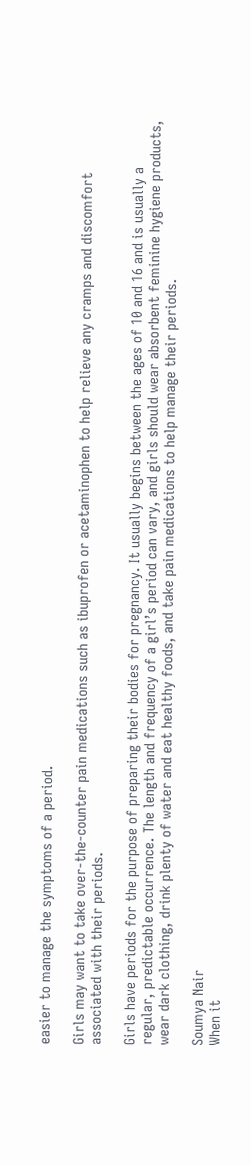easier to manage the symptoms of a period.

Girls may want to take over-the-counter pain medications such as ibuprofen or acetaminophen to help relieve any cramps and discomfort associated with their periods.

Girls have periods for the purpose of preparing their bodies for pregnancy. It usually begins between the ages of 10 and 16 and is usually a regular, predictable occurrence. The length and frequency of a girl’s period can vary, and girls should wear absorbent feminine hygiene products, wear dark clothing, drink plenty of water and eat healthy foods, and take pain medications to help manage their periods.

Soumya Nair
When it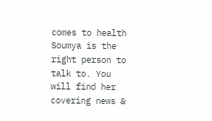comes to health Soumya is the right person to talk to. You will find her covering news &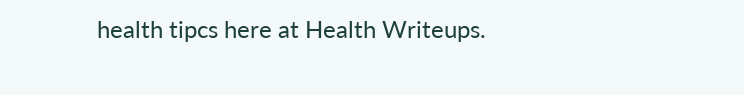health tipcs here at Health Writeups.